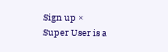Sign up ×
Super User is a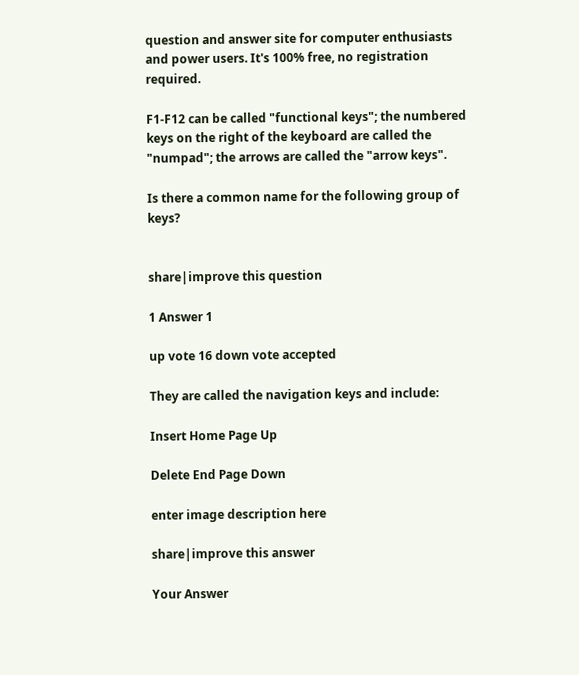question and answer site for computer enthusiasts and power users. It's 100% free, no registration required.

F1-F12 can be called "functional keys"; the numbered keys on the right of the keyboard are called the "numpad"; the arrows are called the "arrow keys".

Is there a common name for the following group of keys?


share|improve this question

1 Answer 1

up vote 16 down vote accepted

They are called the navigation keys and include:

Insert Home Page Up

Delete End Page Down

enter image description here

share|improve this answer

Your Answer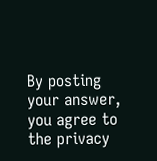By posting your answer, you agree to the privacy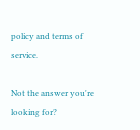policy and terms of service.

Not the answer you're looking for?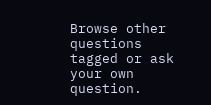Browse other questions tagged or ask your own question.